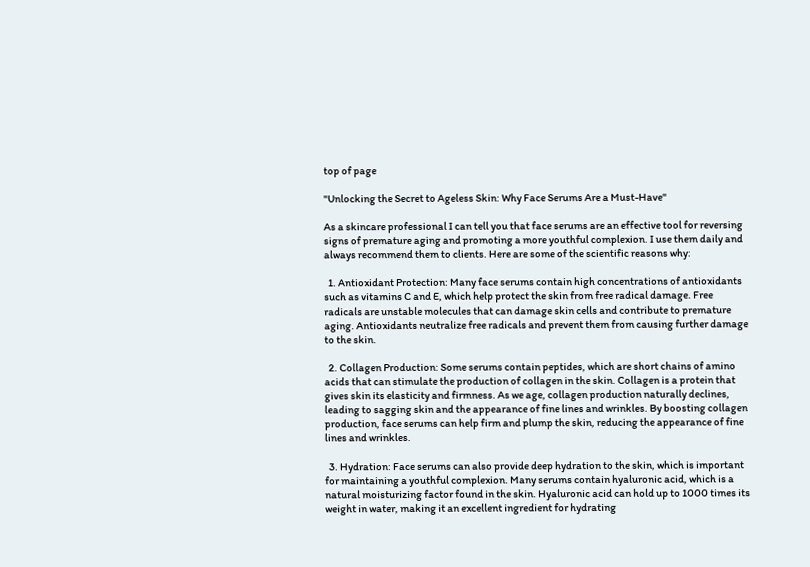top of page

"Unlocking the Secret to Ageless Skin: Why Face Serums Are a Must-Have"

As a skincare professional I can tell you that face serums are an effective tool for reversing signs of premature aging and promoting a more youthful complexion. I use them daily and always recommend them to clients. Here are some of the scientific reasons why:

  1. Antioxidant Protection: Many face serums contain high concentrations of antioxidants such as vitamins C and E, which help protect the skin from free radical damage. Free radicals are unstable molecules that can damage skin cells and contribute to premature aging. Antioxidants neutralize free radicals and prevent them from causing further damage to the skin.

  2. Collagen Production: Some serums contain peptides, which are short chains of amino acids that can stimulate the production of collagen in the skin. Collagen is a protein that gives skin its elasticity and firmness. As we age, collagen production naturally declines, leading to sagging skin and the appearance of fine lines and wrinkles. By boosting collagen production, face serums can help firm and plump the skin, reducing the appearance of fine lines and wrinkles.

  3. Hydration: Face serums can also provide deep hydration to the skin, which is important for maintaining a youthful complexion. Many serums contain hyaluronic acid, which is a natural moisturizing factor found in the skin. Hyaluronic acid can hold up to 1000 times its weight in water, making it an excellent ingredient for hydrating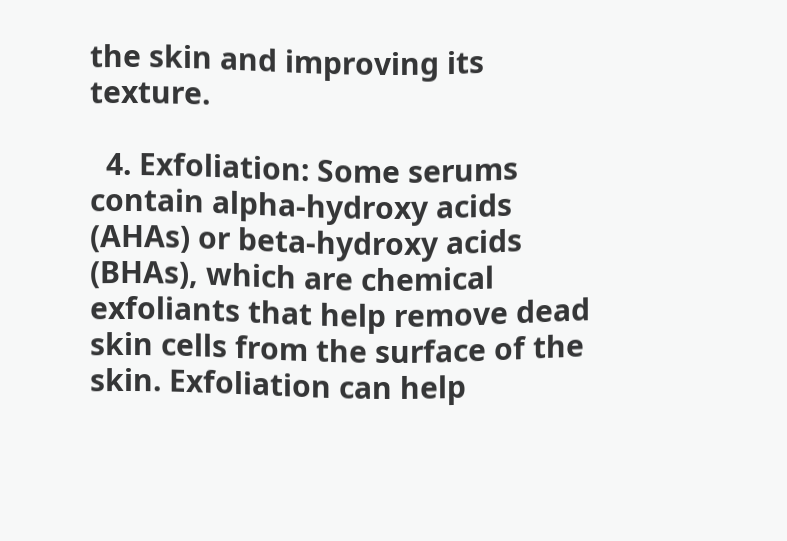the skin and improving its texture.

  4. Exfoliation: Some serums contain alpha-hydroxy acids (AHAs) or beta-hydroxy acids (BHAs), which are chemical exfoliants that help remove dead skin cells from the surface of the skin. Exfoliation can help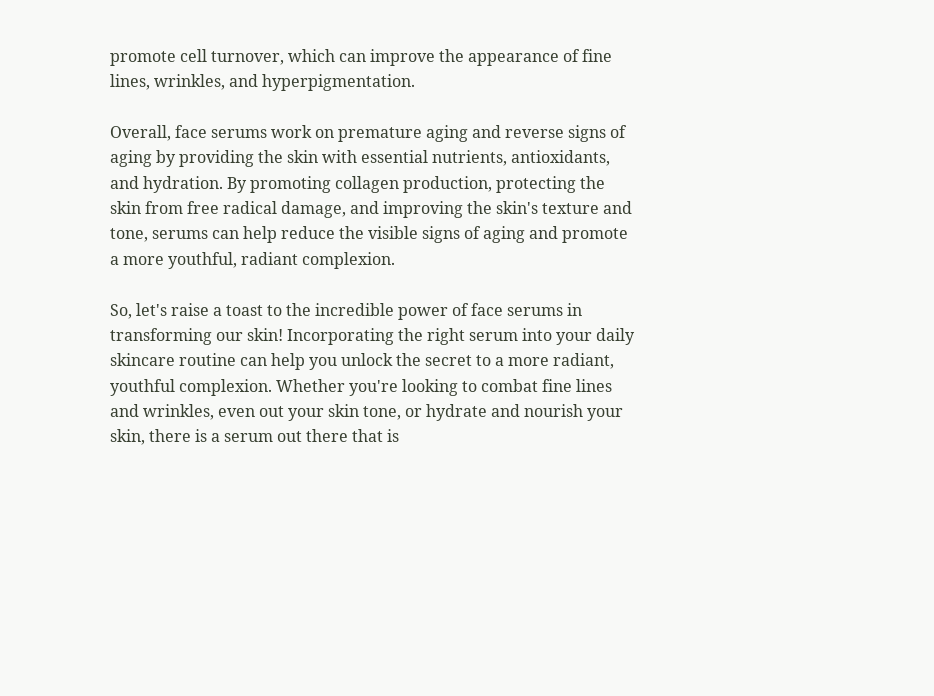promote cell turnover, which can improve the appearance of fine lines, wrinkles, and hyperpigmentation.

Overall, face serums work on premature aging and reverse signs of aging by providing the skin with essential nutrients, antioxidants, and hydration. By promoting collagen production, protecting the skin from free radical damage, and improving the skin's texture and tone, serums can help reduce the visible signs of aging and promote a more youthful, radiant complexion.

So, let's raise a toast to the incredible power of face serums in transforming our skin! Incorporating the right serum into your daily skincare routine can help you unlock the secret to a more radiant, youthful complexion. Whether you're looking to combat fine lines and wrinkles, even out your skin tone, or hydrate and nourish your skin, there is a serum out there that is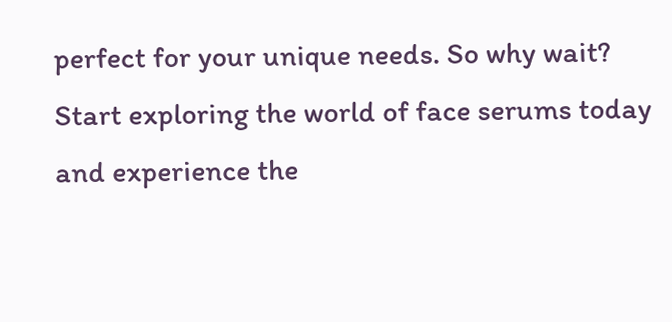perfect for your unique needs. So why wait? Start exploring the world of face serums today and experience the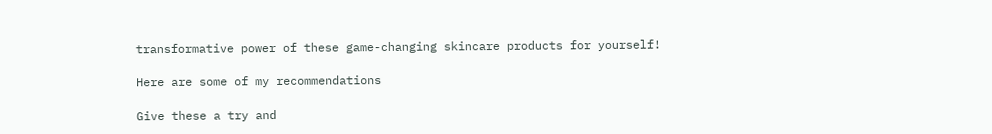transformative power of these game-changing skincare products for yourself!

Here are some of my recommendations

Give these a try and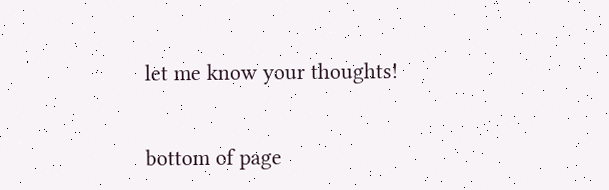let me know your thoughts!


bottom of page